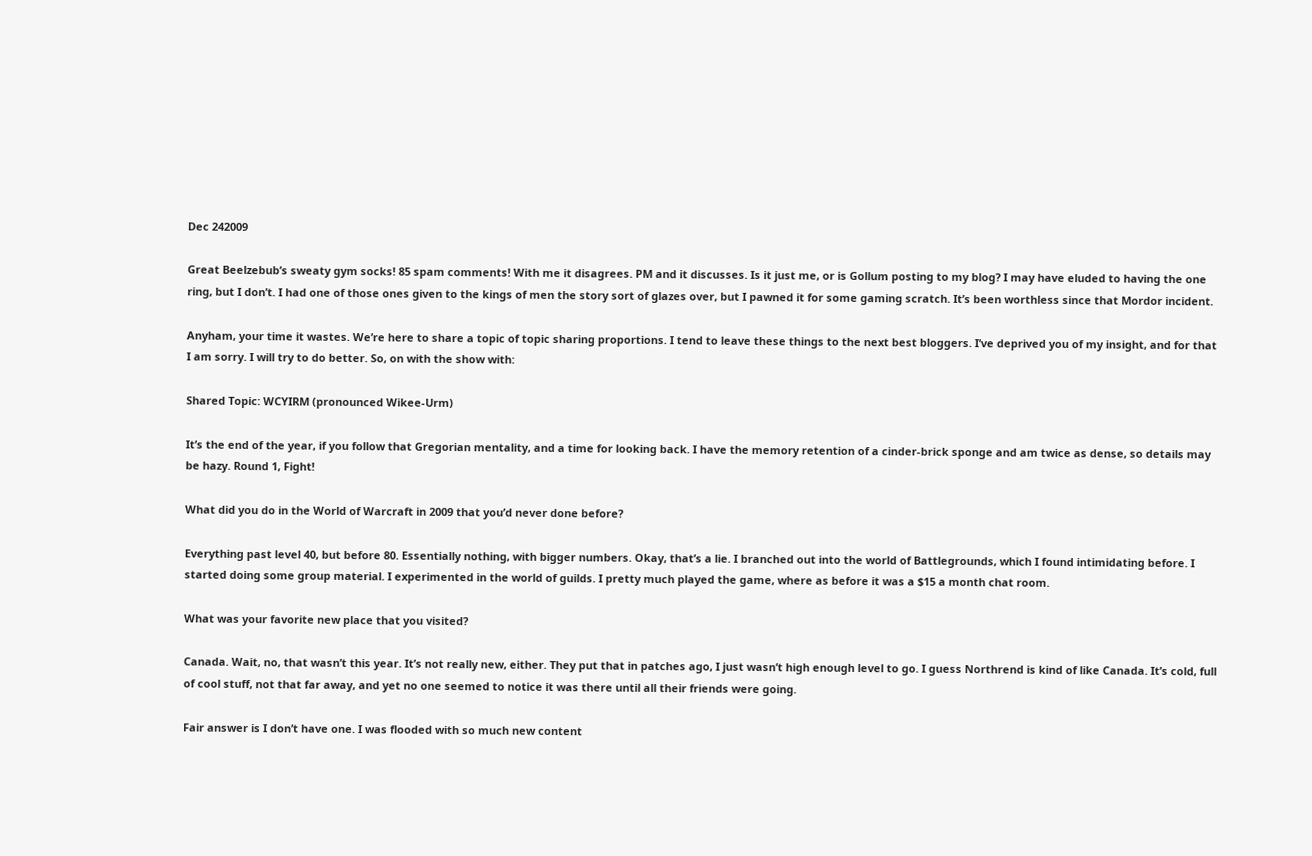Dec 242009

Great Beelzebub’s sweaty gym socks! 85 spam comments! With me it disagrees. PM and it discusses. Is it just me, or is Gollum posting to my blog? I may have eluded to having the one ring, but I don’t. I had one of those ones given to the kings of men the story sort of glazes over, but I pawned it for some gaming scratch. It’s been worthless since that Mordor incident.

Anyham, your time it wastes. We’re here to share a topic of topic sharing proportions. I tend to leave these things to the next best bloggers. I’ve deprived you of my insight, and for that I am sorry. I will try to do better. So, on with the show with:

Shared Topic: WCYIRM (pronounced Wikee-Urm)

It’s the end of the year, if you follow that Gregorian mentality, and a time for looking back. I have the memory retention of a cinder-brick sponge and am twice as dense, so details may be hazy. Round 1, Fight!

What did you do in the World of Warcraft in 2009 that you’d never done before?

Everything past level 40, but before 80. Essentially nothing, with bigger numbers. Okay, that’s a lie. I branched out into the world of Battlegrounds, which I found intimidating before. I started doing some group material. I experimented in the world of guilds. I pretty much played the game, where as before it was a $15 a month chat room.

What was your favorite new place that you visited?

Canada. Wait, no, that wasn’t this year. It’s not really new, either. They put that in patches ago, I just wasn’t high enough level to go. I guess Northrend is kind of like Canada. It’s cold, full of cool stuff, not that far away, and yet no one seemed to notice it was there until all their friends were going.

Fair answer is I don’t have one. I was flooded with so much new content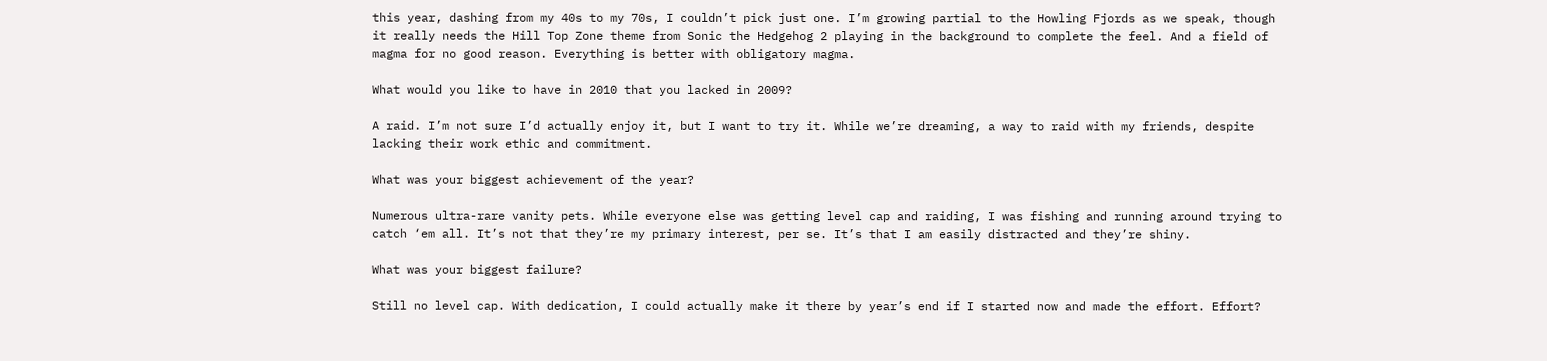this year, dashing from my 40s to my 70s, I couldn’t pick just one. I’m growing partial to the Howling Fjords as we speak, though it really needs the Hill Top Zone theme from Sonic the Hedgehog 2 playing in the background to complete the feel. And a field of magma for no good reason. Everything is better with obligatory magma.

What would you like to have in 2010 that you lacked in 2009?

A raid. I’m not sure I’d actually enjoy it, but I want to try it. While we’re dreaming, a way to raid with my friends, despite lacking their work ethic and commitment.

What was your biggest achievement of the year?

Numerous ultra-rare vanity pets. While everyone else was getting level cap and raiding, I was fishing and running around trying to catch ‘em all. It’s not that they’re my primary interest, per se. It’s that I am easily distracted and they’re shiny.

What was your biggest failure?

Still no level cap. With dedication, I could actually make it there by year’s end if I started now and made the effort. Effort?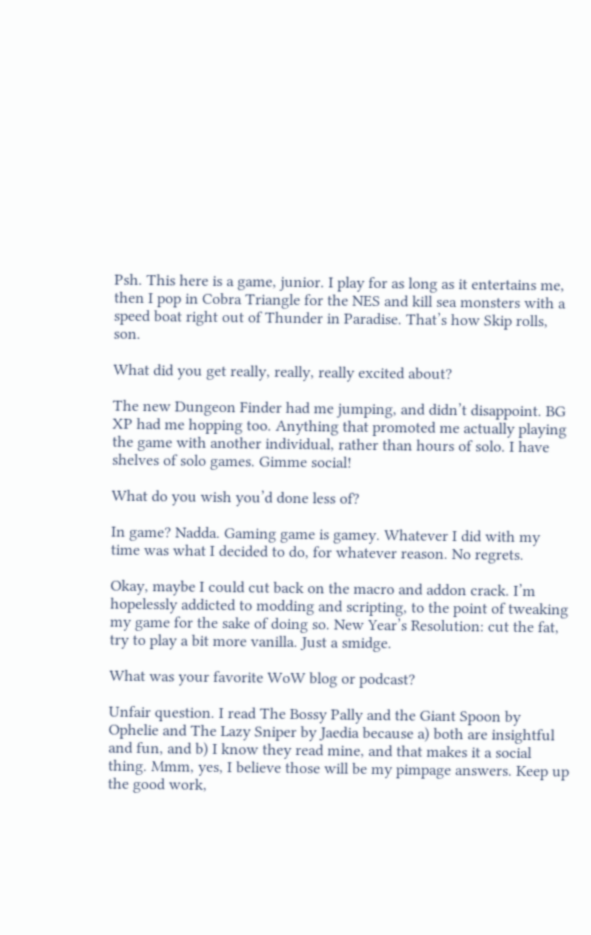Psh. This here is a game, junior. I play for as long as it entertains me, then I pop in Cobra Triangle for the NES and kill sea monsters with a speed boat right out of Thunder in Paradise. That’s how Skip rolls, son.

What did you get really, really, really excited about?

The new Dungeon Finder had me jumping, and didn’t disappoint. BG XP had me hopping too. Anything that promoted me actually playing the game with another individual, rather than hours of solo. I have shelves of solo games. Gimme social!

What do you wish you’d done less of?

In game? Nadda. Gaming game is gamey. Whatever I did with my time was what I decided to do, for whatever reason. No regrets.

Okay, maybe I could cut back on the macro and addon crack. I’m hopelessly addicted to modding and scripting, to the point of tweaking my game for the sake of doing so. New Year’s Resolution: cut the fat, try to play a bit more vanilla. Just a smidge.

What was your favorite WoW blog or podcast?

Unfair question. I read The Bossy Pally and the Giant Spoon by Ophelie and The Lazy Sniper by Jaedia because a) both are insightful and fun, and b) I know they read mine, and that makes it a social thing. Mmm, yes, I believe those will be my pimpage answers. Keep up the good work,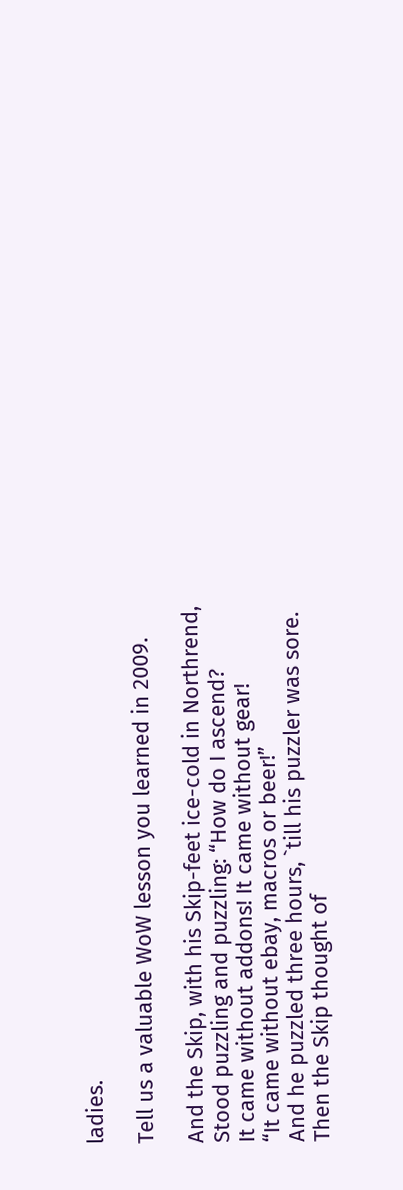ladies.

Tell us a valuable WoW lesson you learned in 2009.

And the Skip, with his Skip-feet ice-cold in Northrend,
Stood puzzling and puzzling: “How do I ascend?
It came without addons! It came without gear!
“It came without ebay, macros or beer!”
And he puzzled three hours, `till his puzzler was sore.
Then the Skip thought of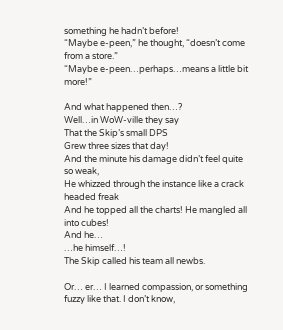something he hadn’t before!
“Maybe e-peen,” he thought, “doesn’t come from a store.”
“Maybe e-peen…perhaps…means a little bit more!”

And what happened then…?
Well…in WoW-ville they say
That the Skip’s small DPS
Grew three sizes that day!
And the minute his damage didn’t feel quite so weak,
He whizzed through the instance like a crack headed freak
And he topped all the charts! He mangled all into cubes!
And he…
…he himself…!
The Skip called his team all newbs.

Or… er… I learned compassion, or something fuzzy like that. I don’t know,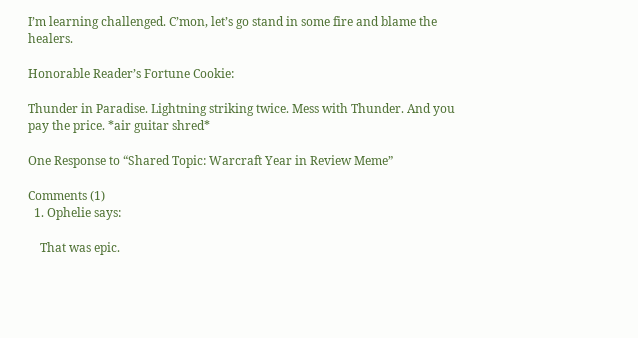I’m learning challenged. C’mon, let’s go stand in some fire and blame the healers.

Honorable Reader’s Fortune Cookie:

Thunder in Paradise. Lightning striking twice. Mess with Thunder. And you pay the price. *air guitar shred*

One Response to “Shared Topic: Warcraft Year in Review Meme”

Comments (1)
  1. Ophelie says:

    That was epic.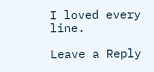I loved every line.

Leave a Reply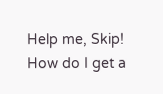Help me, Skip! How do I get a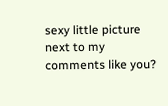sexy little picture next to my comments like you?